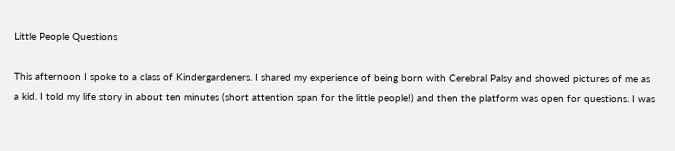Little People Questions

This afternoon I spoke to a class of Kindergardeners. I shared my experience of being born with Cerebral Palsy and showed pictures of me as a kid. I told my life story in about ten minutes (short attention span for the little people!) and then the platform was open for questions. I was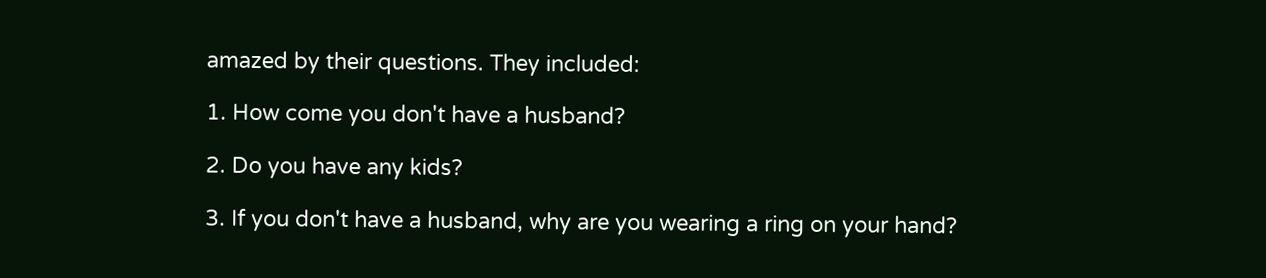amazed by their questions. They included:

1. How come you don't have a husband?

2. Do you have any kids?

3. If you don't have a husband, why are you wearing a ring on your hand?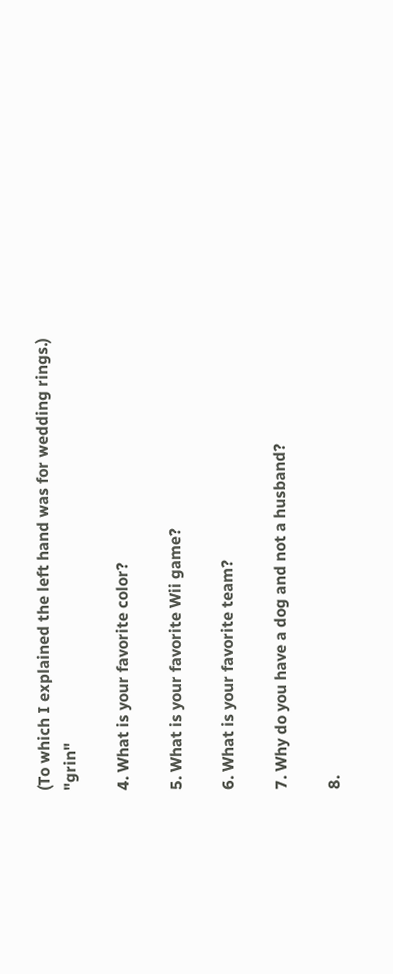(To which I explained the left hand was for wedding rings.) "grin"

4. What is your favorite color?

5. What is your favorite Wii game?

6. What is your favorite team?

7. Why do you have a dog and not a husband?

8.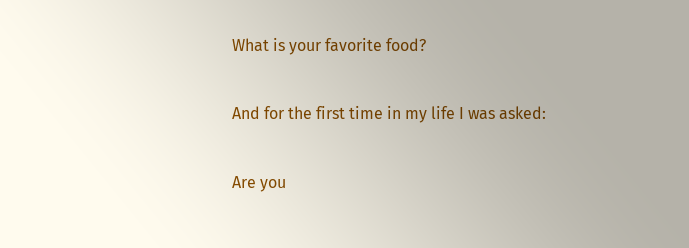What is your favorite food?

And for the first time in my life I was asked:

Are you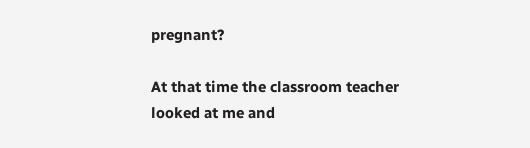pregnant?

At that time the classroom teacher looked at me and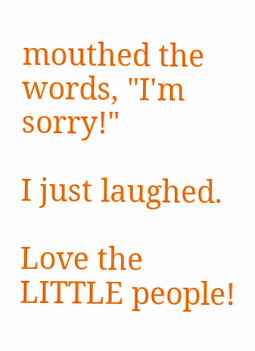mouthed the words, "I'm sorry!"

I just laughed.

Love the LITTLE people!